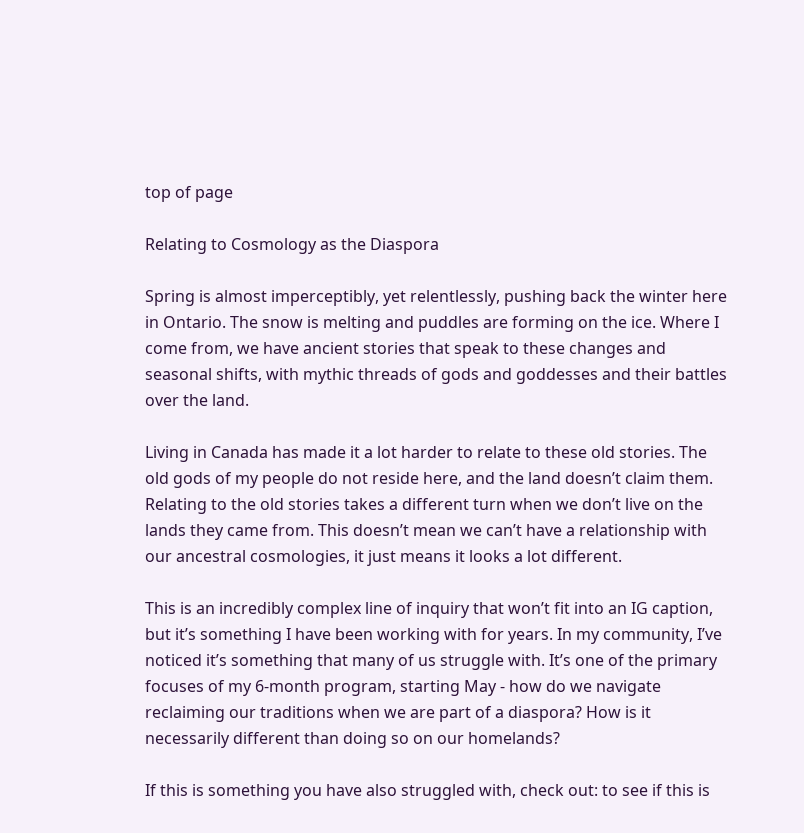top of page

Relating to Cosmology as the Diaspora

Spring is almost imperceptibly, yet relentlessly, pushing back the winter here in Ontario. The snow is melting and puddles are forming on the ice. Where I come from, we have ancient stories that speak to these changes and seasonal shifts, with mythic threads of gods and goddesses and their battles over the land.

Living in Canada has made it a lot harder to relate to these old stories. The old gods of my people do not reside here, and the land doesn’t claim them. Relating to the old stories takes a different turn when we don’t live on the lands they came from. This doesn’t mean we can’t have a relationship with our ancestral cosmologies, it just means it looks a lot different.

This is an incredibly complex line of inquiry that won’t fit into an IG caption, but it’s something I have been working with for years. In my community, I’ve noticed it’s something that many of us struggle with. It’s one of the primary focuses of my 6-month program, starting May - how do we navigate reclaiming our traditions when we are part of a diaspora? How is it necessarily different than doing so on our homelands?

If this is something you have also struggled with, check out: to see if this is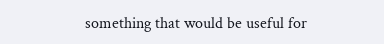something that would be useful for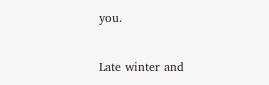you.

Late winter and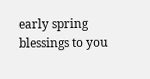early spring blessings to you